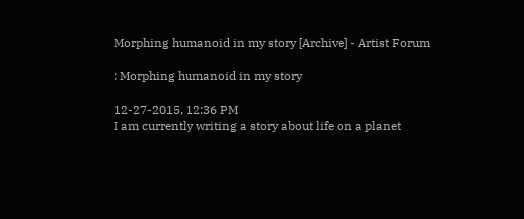Morphing humanoid in my story [Archive] - Artist Forum

: Morphing humanoid in my story

12-27-2015, 12:36 PM
I am currently writing a story about life on a planet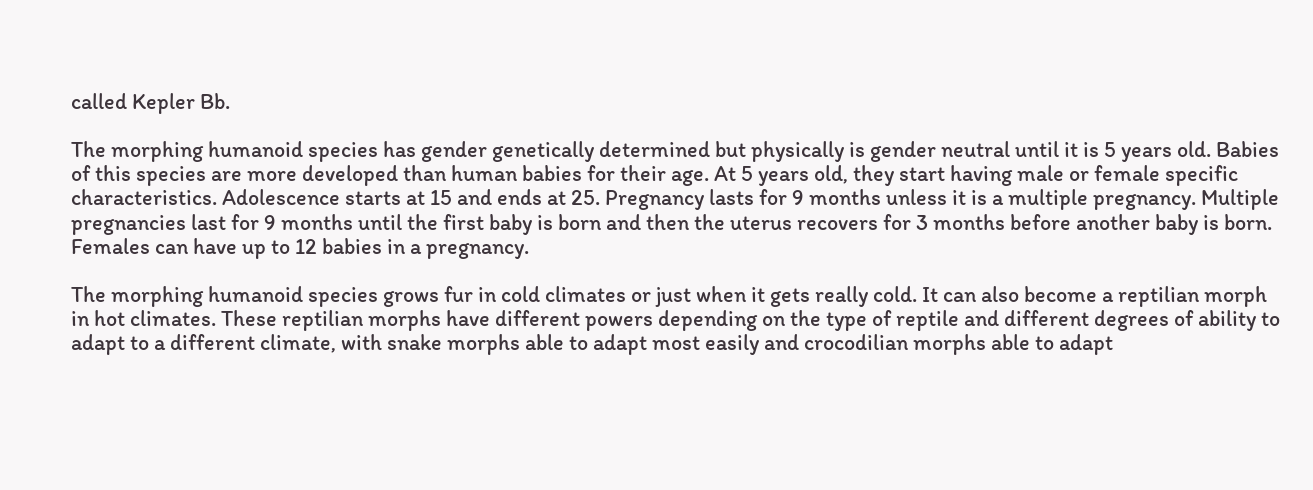called Kepler Bb.

The morphing humanoid species has gender genetically determined but physically is gender neutral until it is 5 years old. Babies of this species are more developed than human babies for their age. At 5 years old, they start having male or female specific characteristics. Adolescence starts at 15 and ends at 25. Pregnancy lasts for 9 months unless it is a multiple pregnancy. Multiple pregnancies last for 9 months until the first baby is born and then the uterus recovers for 3 months before another baby is born. Females can have up to 12 babies in a pregnancy.

The morphing humanoid species grows fur in cold climates or just when it gets really cold. It can also become a reptilian morph in hot climates. These reptilian morphs have different powers depending on the type of reptile and different degrees of ability to adapt to a different climate, with snake morphs able to adapt most easily and crocodilian morphs able to adapt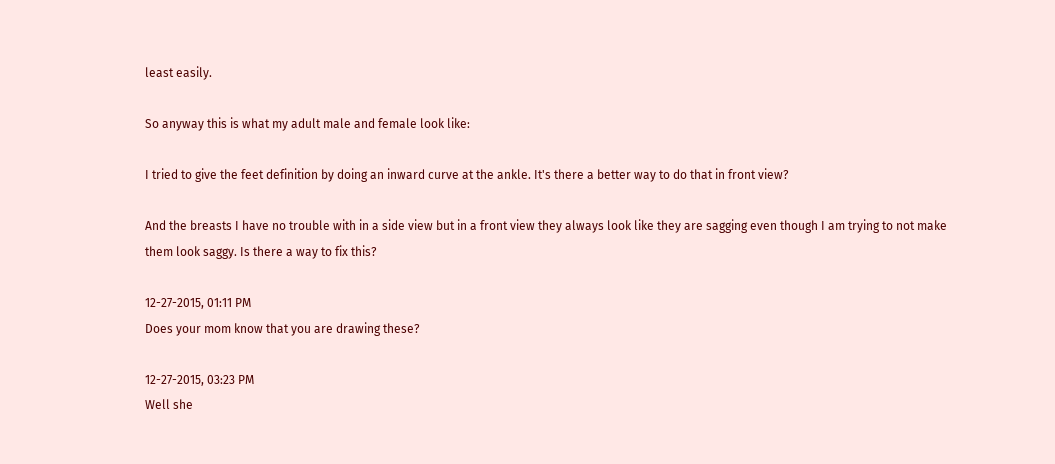least easily.

So anyway this is what my adult male and female look like:

I tried to give the feet definition by doing an inward curve at the ankle. It's there a better way to do that in front view?

And the breasts I have no trouble with in a side view but in a front view they always look like they are sagging even though I am trying to not make them look saggy. Is there a way to fix this?

12-27-2015, 01:11 PM
Does your mom know that you are drawing these?

12-27-2015, 03:23 PM
Well she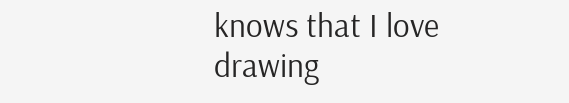knows that I love drawing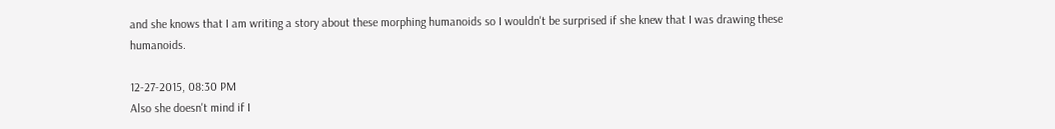and she knows that I am writing a story about these morphing humanoids so I wouldn't be surprised if she knew that I was drawing these humanoids.

12-27-2015, 08:30 PM
Also she doesn't mind if I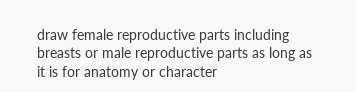draw female reproductive parts including breasts or male reproductive parts as long as it is for anatomy or character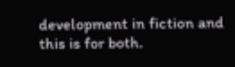development in fiction and this is for both.